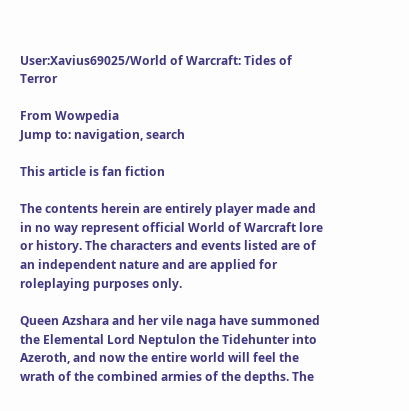User:Xavius69025/World of Warcraft: Tides of Terror

From Wowpedia
Jump to: navigation, search

This article is fan fiction

The contents herein are entirely player made and in no way represent official World of Warcraft lore or history. The characters and events listed are of an independent nature and are applied for roleplaying purposes only.

Queen Azshara and her vile naga have summoned the Elemental Lord Neptulon the Tidehunter into Azeroth, and now the entire world will feel the wrath of the combined armies of the depths. The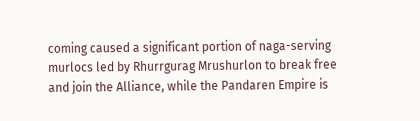coming caused a significant portion of naga-serving murlocs led by Rhurrgurag Mrushurlon to break free and join the Alliance, while the Pandaren Empire is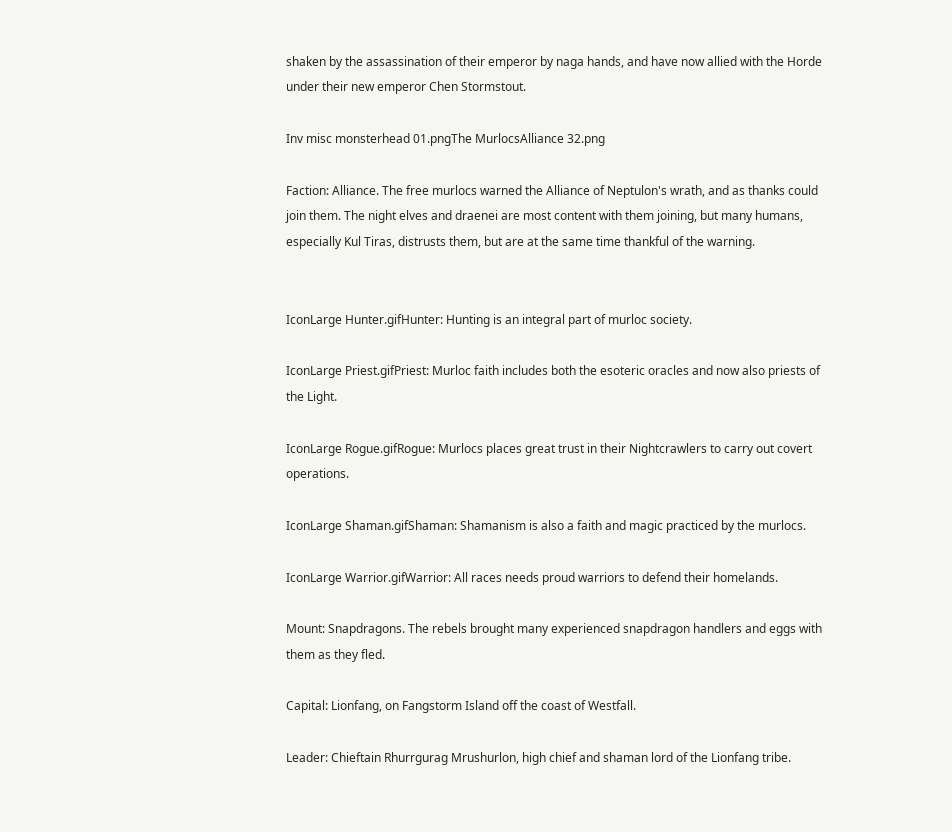shaken by the assassination of their emperor by naga hands, and have now allied with the Horde under their new emperor Chen Stormstout.

Inv misc monsterhead 01.pngThe MurlocsAlliance 32.png

Faction: Alliance. The free murlocs warned the Alliance of Neptulon's wrath, and as thanks could join them. The night elves and draenei are most content with them joining, but many humans, especially Kul Tiras, distrusts them, but are at the same time thankful of the warning.


IconLarge Hunter.gifHunter: Hunting is an integral part of murloc society.

IconLarge Priest.gifPriest: Murloc faith includes both the esoteric oracles and now also priests of the Light.

IconLarge Rogue.gifRogue: Murlocs places great trust in their Nightcrawlers to carry out covert operations.

IconLarge Shaman.gifShaman: Shamanism is also a faith and magic practiced by the murlocs.

IconLarge Warrior.gifWarrior: All races needs proud warriors to defend their homelands.

Mount: Snapdragons. The rebels brought many experienced snapdragon handlers and eggs with them as they fled.

Capital: Lionfang, on Fangstorm Island off the coast of Westfall.

Leader: Chieftain Rhurrgurag Mrushurlon, high chief and shaman lord of the Lionfang tribe.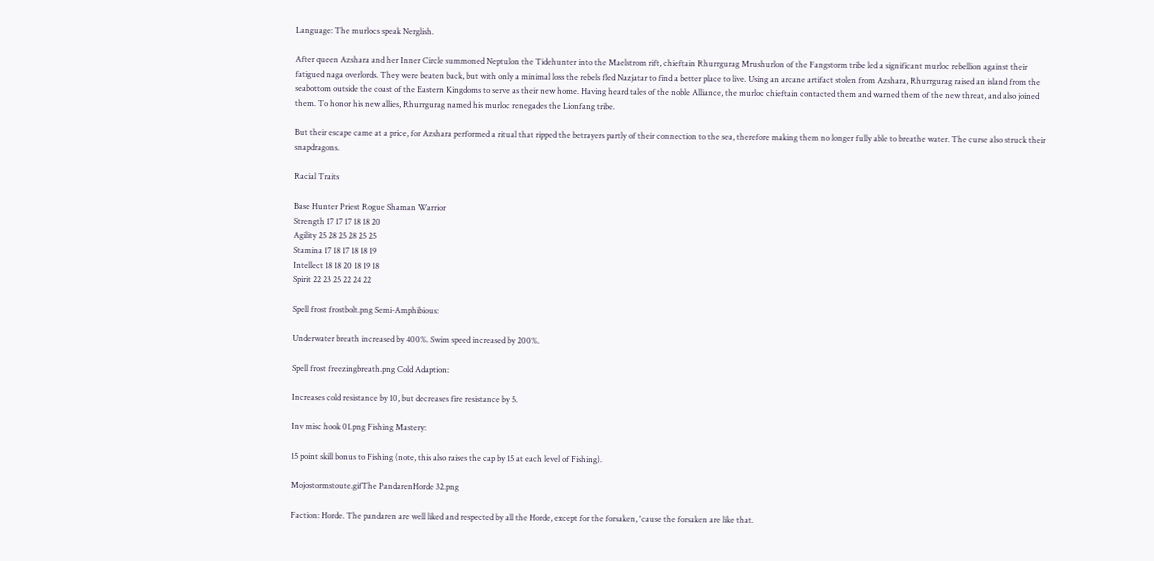Language: The murlocs speak Nerglish.

After queen Azshara and her Inner Circle summoned Neptulon the Tidehunter into the Maelstrom rift, chieftain Rhurrgurag Mrushurlon of the Fangstorm tribe led a significant murloc rebellion against their fatigued naga overlords. They were beaten back, but with only a minimal loss the rebels fled Nazjatar to find a better place to live. Using an arcane artifact stolen from Azshara, Rhurrgurag raised an island from the seabottom outside the coast of the Eastern Kingdoms to serve as their new home. Having heard tales of the noble Alliance, the murloc chieftain contacted them and warned them of the new threat, and also joined them. To honor his new allies, Rhurrgurag named his murloc renegades the Lionfang tribe.

But their escape came at a price, for Azshara performed a ritual that ripped the betrayers partly of their connection to the sea, therefore making them no longer fully able to breathe water. The curse also struck their snapdragons.

Racial Traits

Base Hunter Priest Rogue Shaman Warrior
Strength 17 17 17 18 18 20
Agility 25 28 25 28 25 25
Stamina 17 18 17 18 18 19
Intellect 18 18 20 18 19 18
Spirit 22 23 25 22 24 22

Spell frost frostbolt.png Semi-Amphibious:

Underwater breath increased by 400%. Swim speed increased by 200%.

Spell frost freezingbreath.png Cold Adaption:

Increases cold resistance by 10, but decreases fire resistance by 5.

Inv misc hook 01.png Fishing Mastery:

15 point skill bonus to Fishing (note, this also raises the cap by 15 at each level of Fishing).

Mojostormstoute.gifThe PandarenHorde 32.png

Faction: Horde. The pandaren are well liked and respected by all the Horde, except for the forsaken, 'cause the forsaken are like that.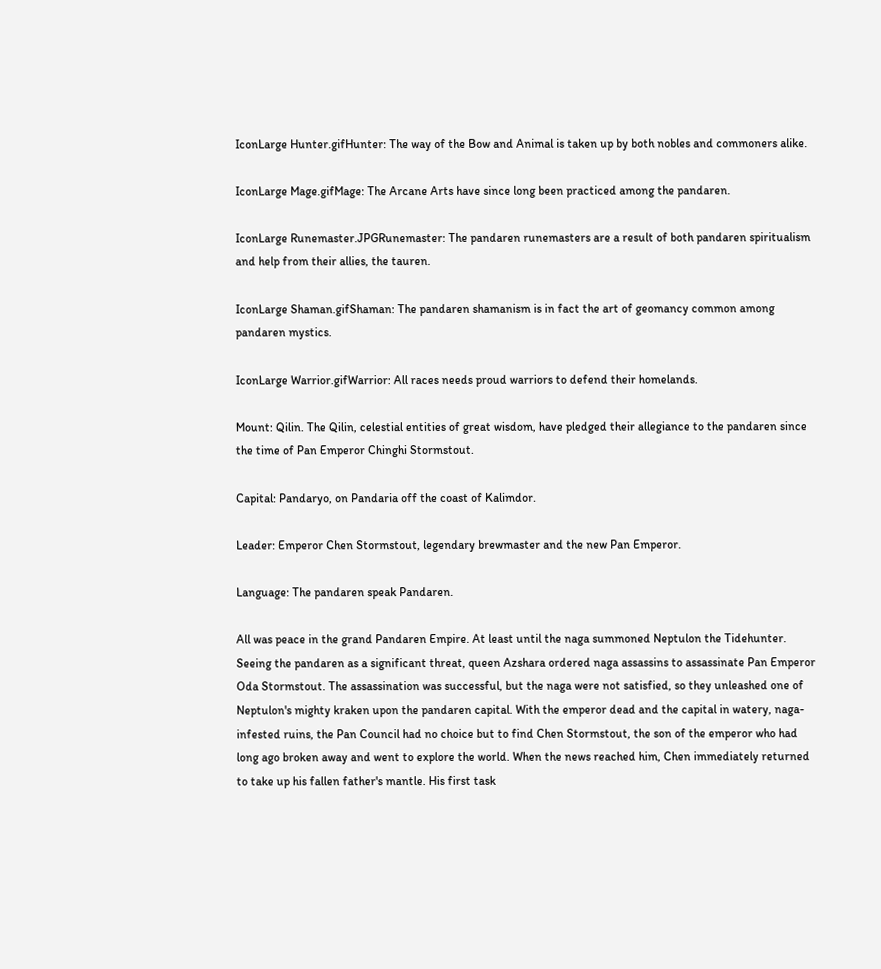IconLarge Hunter.gifHunter: The way of the Bow and Animal is taken up by both nobles and commoners alike.

IconLarge Mage.gifMage: The Arcane Arts have since long been practiced among the pandaren.

IconLarge Runemaster.JPGRunemaster: The pandaren runemasters are a result of both pandaren spiritualism and help from their allies, the tauren.

IconLarge Shaman.gifShaman: The pandaren shamanism is in fact the art of geomancy common among pandaren mystics.

IconLarge Warrior.gifWarrior: All races needs proud warriors to defend their homelands.

Mount: Qilin. The Qilin, celestial entities of great wisdom, have pledged their allegiance to the pandaren since the time of Pan Emperor Chinghi Stormstout.

Capital: Pandaryo, on Pandaria off the coast of Kalimdor.

Leader: Emperor Chen Stormstout, legendary brewmaster and the new Pan Emperor.

Language: The pandaren speak Pandaren.

All was peace in the grand Pandaren Empire. At least until the naga summoned Neptulon the Tidehunter. Seeing the pandaren as a significant threat, queen Azshara ordered naga assassins to assassinate Pan Emperor Oda Stormstout. The assassination was successful, but the naga were not satisfied, so they unleashed one of Neptulon's mighty kraken upon the pandaren capital. With the emperor dead and the capital in watery, naga-infested ruins, the Pan Council had no choice but to find Chen Stormstout, the son of the emperor who had long ago broken away and went to explore the world. When the news reached him, Chen immediately returned to take up his fallen father's mantle. His first task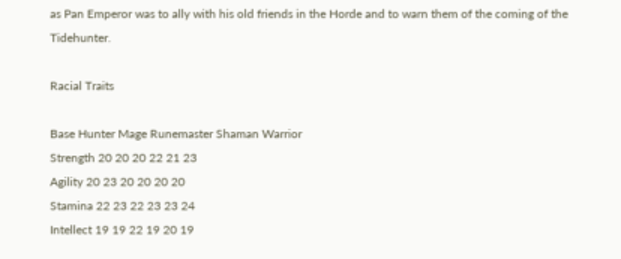as Pan Emperor was to ally with his old friends in the Horde and to warn them of the coming of the Tidehunter.

Racial Traits

Base Hunter Mage Runemaster Shaman Warrior
Strength 20 20 20 22 21 23
Agility 20 23 20 20 20 20
Stamina 22 23 22 23 23 24
Intellect 19 19 22 19 20 19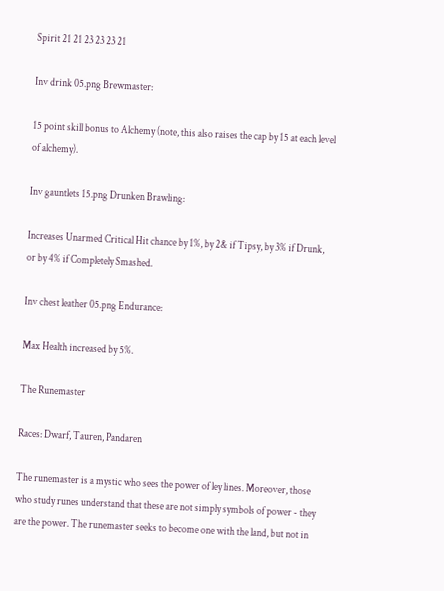Spirit 21 21 23 23 23 21

Inv drink 05.png Brewmaster:

15 point skill bonus to Alchemy (note, this also raises the cap by 15 at each level of alchemy).

Inv gauntlets 15.png Drunken Brawling:

Increases Unarmed Critical Hit chance by 1%, by 2& if Tipsy, by 3% if Drunk, or by 4% if Completely Smashed.

Inv chest leather 05.png Endurance:

Max Health increased by 5%.

The Runemaster

Races: Dwarf, Tauren, Pandaren

The runemaster is a mystic who sees the power of ley lines. Moreover, those who study runes understand that these are not simply symbols of power - they are the power. The runemaster seeks to become one with the land, but not in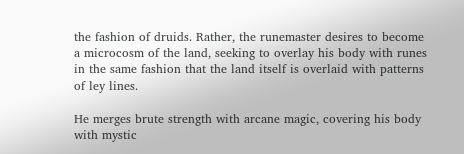the fashion of druids. Rather, the runemaster desires to become a microcosm of the land, seeking to overlay his body with runes in the same fashion that the land itself is overlaid with patterns of ley lines.

He merges brute strength with arcane magic, covering his body with mystic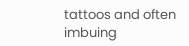tattoos and often imbuing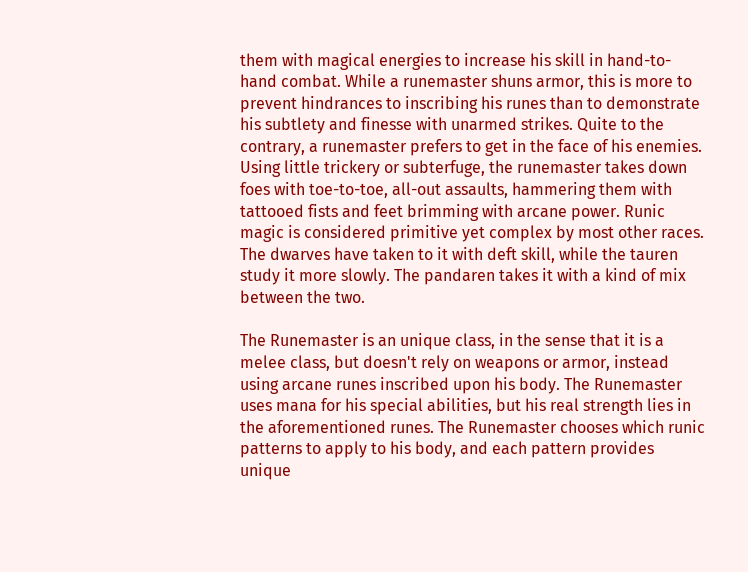them with magical energies to increase his skill in hand-to-hand combat. While a runemaster shuns armor, this is more to prevent hindrances to inscribing his runes than to demonstrate his subtlety and finesse with unarmed strikes. Quite to the contrary, a runemaster prefers to get in the face of his enemies. Using little trickery or subterfuge, the runemaster takes down foes with toe-to-toe, all-out assaults, hammering them with tattooed fists and feet brimming with arcane power. Runic magic is considered primitive yet complex by most other races. The dwarves have taken to it with deft skill, while the tauren study it more slowly. The pandaren takes it with a kind of mix between the two.

The Runemaster is an unique class, in the sense that it is a melee class, but doesn't rely on weapons or armor, instead using arcane runes inscribed upon his body. The Runemaster uses mana for his special abilities, but his real strength lies in the aforementioned runes. The Runemaster chooses which runic patterns to apply to his body, and each pattern provides unique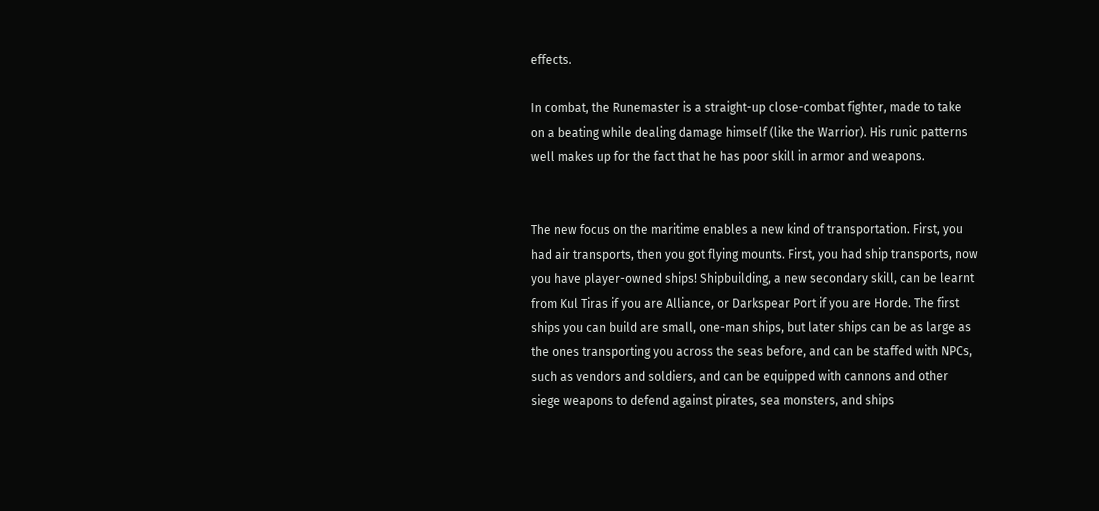effects.

In combat, the Runemaster is a straight-up close-combat fighter, made to take on a beating while dealing damage himself (like the Warrior). His runic patterns well makes up for the fact that he has poor skill in armor and weapons.


The new focus on the maritime enables a new kind of transportation. First, you had air transports, then you got flying mounts. First, you had ship transports, now you have player-owned ships! Shipbuilding, a new secondary skill, can be learnt from Kul Tiras if you are Alliance, or Darkspear Port if you are Horde. The first ships you can build are small, one-man ships, but later ships can be as large as the ones transporting you across the seas before, and can be staffed with NPCs, such as vendors and soldiers, and can be equipped with cannons and other siege weapons to defend against pirates, sea monsters, and ships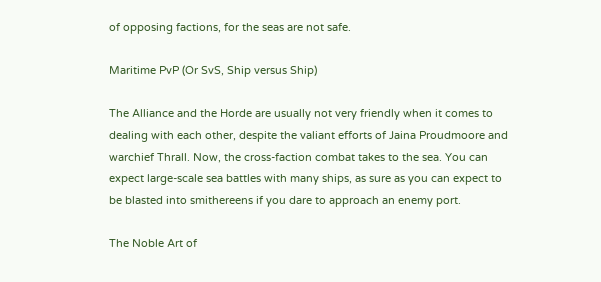of opposing factions, for the seas are not safe.

Maritime PvP (Or SvS, Ship versus Ship)

The Alliance and the Horde are usually not very friendly when it comes to dealing with each other, despite the valiant efforts of Jaina Proudmoore and warchief Thrall. Now, the cross-faction combat takes to the sea. You can expect large-scale sea battles with many ships, as sure as you can expect to be blasted into smithereens if you dare to approach an enemy port.

The Noble Art of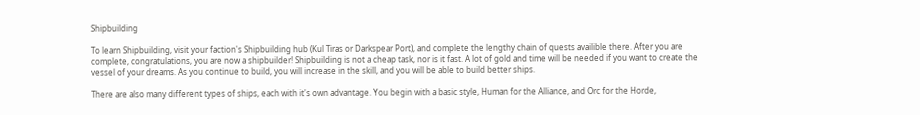Shipbuilding

To learn Shipbuilding, visit your faction's Shipbuilding hub (Kul Tiras or Darkspear Port), and complete the lengthy chain of quests availible there. After you are complete, congratulations, you are now a shipbuilder! Shipbuilding is not a cheap task, nor is it fast. A lot of gold and time will be needed if you want to create the vessel of your dreams. As you continue to build, you will increase in the skill, and you will be able to build better ships.

There are also many different types of ships, each with it's own advantage. You begin with a basic style, Human for the Alliance, and Orc for the Horde,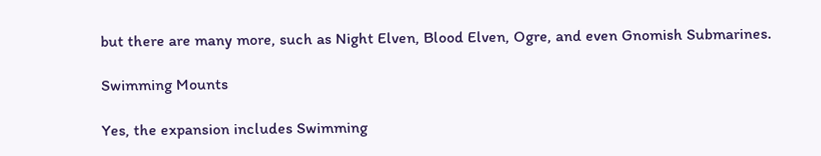but there are many more, such as Night Elven, Blood Elven, Ogre, and even Gnomish Submarines.

Swimming Mounts

Yes, the expansion includes Swimming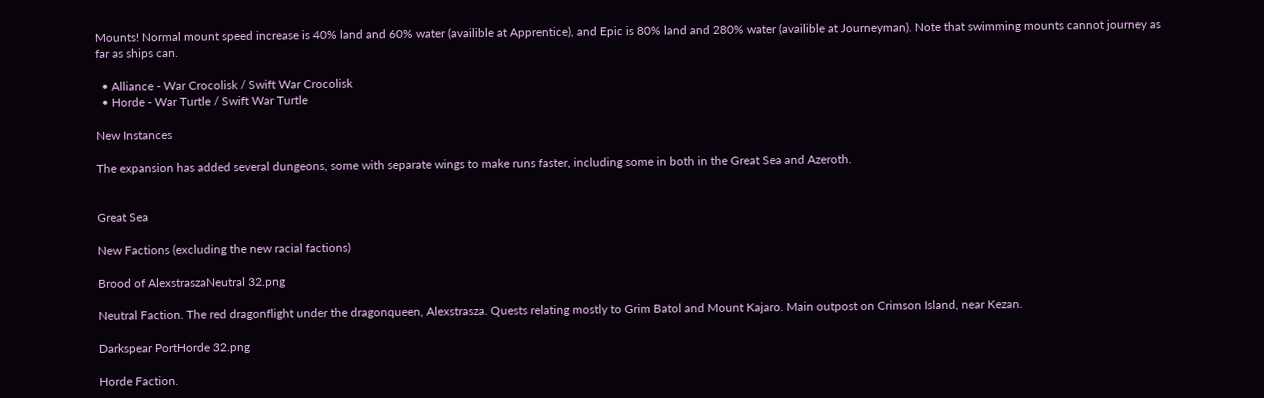Mounts! Normal mount speed increase is 40% land and 60% water (availible at Apprentice), and Epic is 80% land and 280% water (availible at Journeyman). Note that swimming mounts cannot journey as far as ships can.

  • Alliance - War Crocolisk / Swift War Crocolisk
  • Horde - War Turtle / Swift War Turtle

New Instances

The expansion has added several dungeons, some with separate wings to make runs faster, including some in both in the Great Sea and Azeroth.


Great Sea

New Factions (excluding the new racial factions)

Brood of AlexstraszaNeutral 32.png

Neutral Faction. The red dragonflight under the dragonqueen, Alexstrasza. Quests relating mostly to Grim Batol and Mount Kajaro. Main outpost on Crimson Island, near Kezan.

Darkspear PortHorde 32.png

Horde Faction.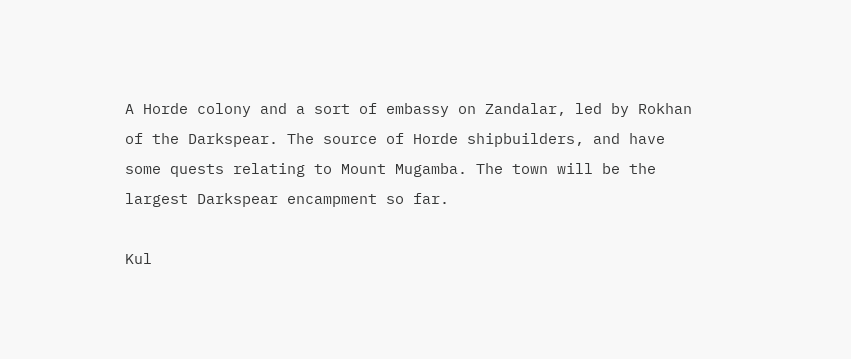A Horde colony and a sort of embassy on Zandalar, led by Rokhan of the Darkspear. The source of Horde shipbuilders, and have some quests relating to Mount Mugamba. The town will be the largest Darkspear encampment so far.

Kul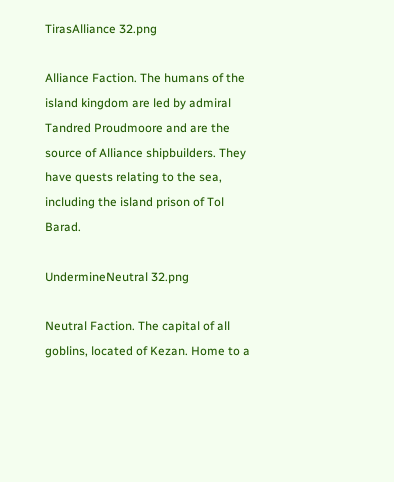TirasAlliance 32.png

Alliance Faction. The humans of the island kingdom are led by admiral Tandred Proudmoore and are the source of Alliance shipbuilders. They have quests relating to the sea, including the island prison of Tol Barad.

UndermineNeutral 32.png

Neutral Faction. The capital of all goblins, located of Kezan. Home to a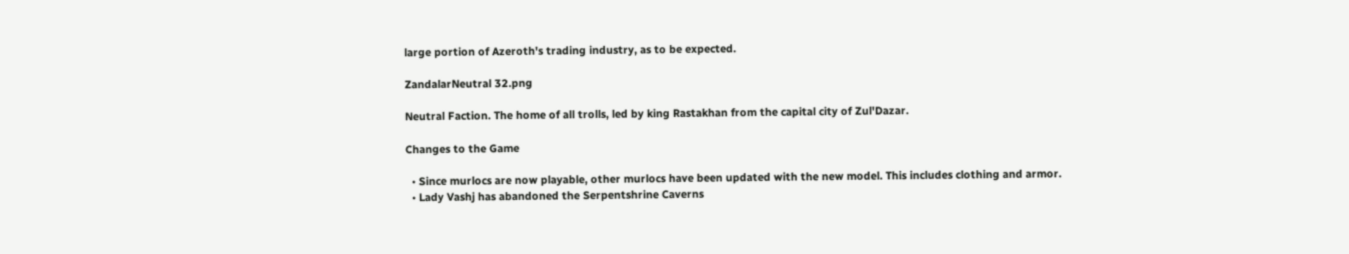large portion of Azeroth's trading industry, as to be expected.

ZandalarNeutral 32.png

Neutral Faction. The home of all trolls, led by king Rastakhan from the capital city of Zul'Dazar.

Changes to the Game

  • Since murlocs are now playable, other murlocs have been updated with the new model. This includes clothing and armor.
  • Lady Vashj has abandoned the Serpentshrine Caverns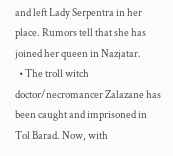and left Lady Serpentra in her place. Rumors tell that she has joined her queen in Nazjatar.
  • The troll witch doctor/necromancer Zalazane has been caught and imprisoned in Tol Barad. Now, with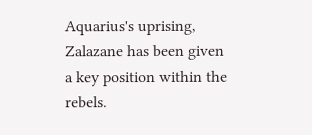Aquarius's uprising, Zalazane has been given a key position within the rebels.